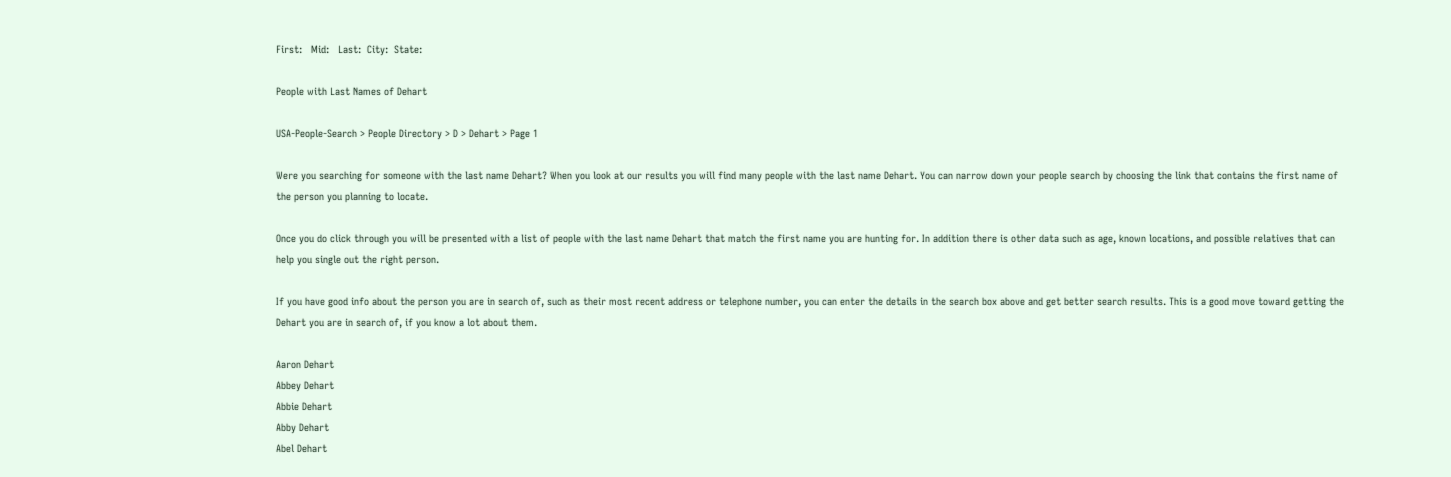First:   Mid:   Last:  City:  State:

People with Last Names of Dehart

USA-People-Search > People Directory > D > Dehart > Page 1

Were you searching for someone with the last name Dehart? When you look at our results you will find many people with the last name Dehart. You can narrow down your people search by choosing the link that contains the first name of the person you planning to locate.

Once you do click through you will be presented with a list of people with the last name Dehart that match the first name you are hunting for. In addition there is other data such as age, known locations, and possible relatives that can help you single out the right person.

If you have good info about the person you are in search of, such as their most recent address or telephone number, you can enter the details in the search box above and get better search results. This is a good move toward getting the Dehart you are in search of, if you know a lot about them.

Aaron Dehart
Abbey Dehart
Abbie Dehart
Abby Dehart
Abel Dehart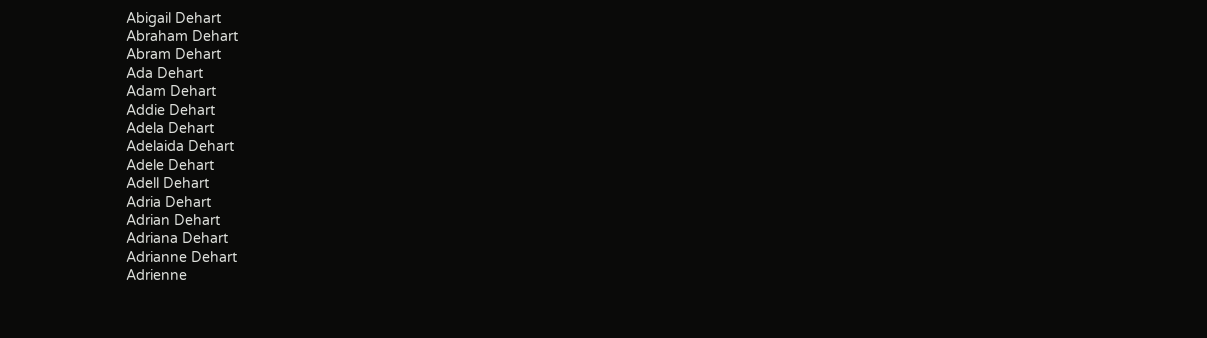Abigail Dehart
Abraham Dehart
Abram Dehart
Ada Dehart
Adam Dehart
Addie Dehart
Adela Dehart
Adelaida Dehart
Adele Dehart
Adell Dehart
Adria Dehart
Adrian Dehart
Adriana Dehart
Adrianne Dehart
Adrienne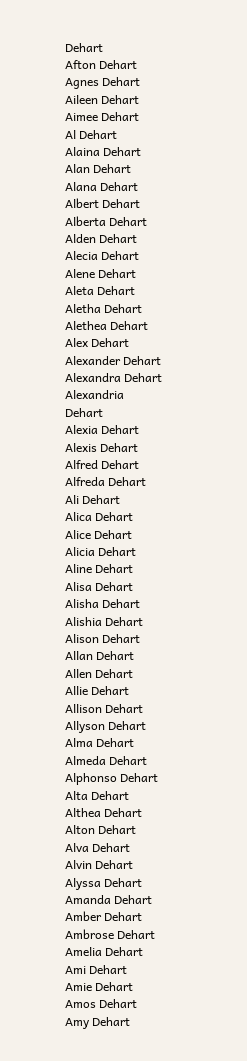Dehart
Afton Dehart
Agnes Dehart
Aileen Dehart
Aimee Dehart
Al Dehart
Alaina Dehart
Alan Dehart
Alana Dehart
Albert Dehart
Alberta Dehart
Alden Dehart
Alecia Dehart
Alene Dehart
Aleta Dehart
Aletha Dehart
Alethea Dehart
Alex Dehart
Alexander Dehart
Alexandra Dehart
Alexandria Dehart
Alexia Dehart
Alexis Dehart
Alfred Dehart
Alfreda Dehart
Ali Dehart
Alica Dehart
Alice Dehart
Alicia Dehart
Aline Dehart
Alisa Dehart
Alisha Dehart
Alishia Dehart
Alison Dehart
Allan Dehart
Allen Dehart
Allie Dehart
Allison Dehart
Allyson Dehart
Alma Dehart
Almeda Dehart
Alphonso Dehart
Alta Dehart
Althea Dehart
Alton Dehart
Alva Dehart
Alvin Dehart
Alyssa Dehart
Amanda Dehart
Amber Dehart
Ambrose Dehart
Amelia Dehart
Ami Dehart
Amie Dehart
Amos Dehart
Amy Dehart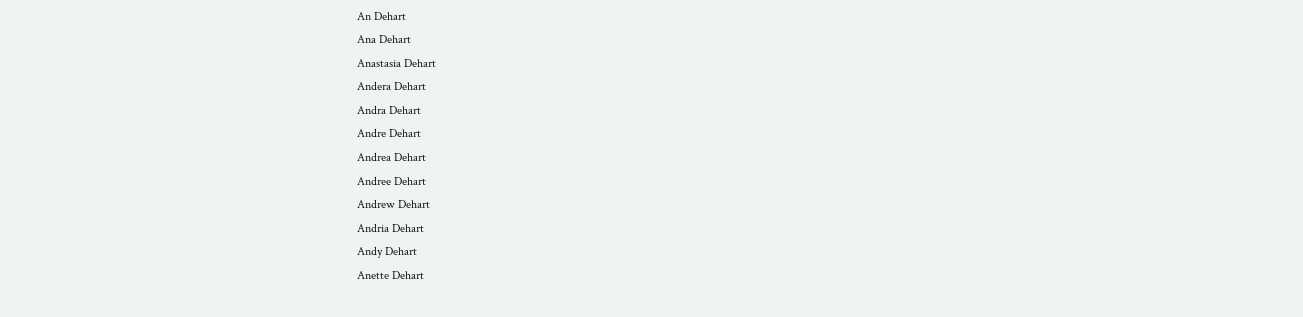An Dehart
Ana Dehart
Anastasia Dehart
Andera Dehart
Andra Dehart
Andre Dehart
Andrea Dehart
Andree Dehart
Andrew Dehart
Andria Dehart
Andy Dehart
Anette Dehart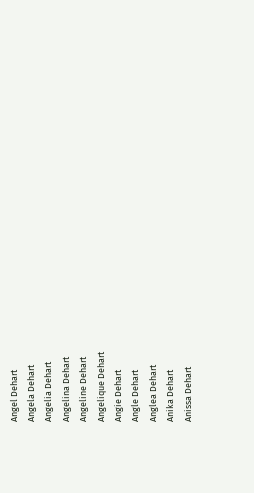Angel Dehart
Angela Dehart
Angelia Dehart
Angelina Dehart
Angeline Dehart
Angelique Dehart
Angie Dehart
Angle Dehart
Anglea Dehart
Anika Dehart
Anissa Dehart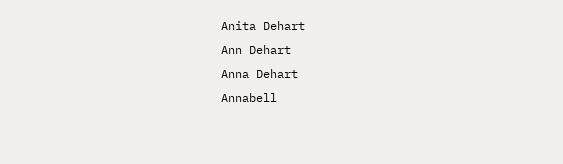Anita Dehart
Ann Dehart
Anna Dehart
Annabell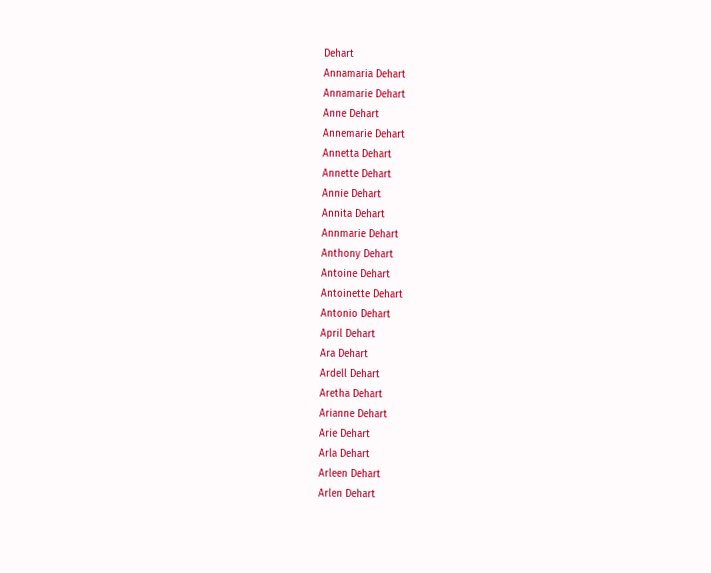Dehart
Annamaria Dehart
Annamarie Dehart
Anne Dehart
Annemarie Dehart
Annetta Dehart
Annette Dehart
Annie Dehart
Annita Dehart
Annmarie Dehart
Anthony Dehart
Antoine Dehart
Antoinette Dehart
Antonio Dehart
April Dehart
Ara Dehart
Ardell Dehart
Aretha Dehart
Arianne Dehart
Arie Dehart
Arla Dehart
Arleen Dehart
Arlen Dehart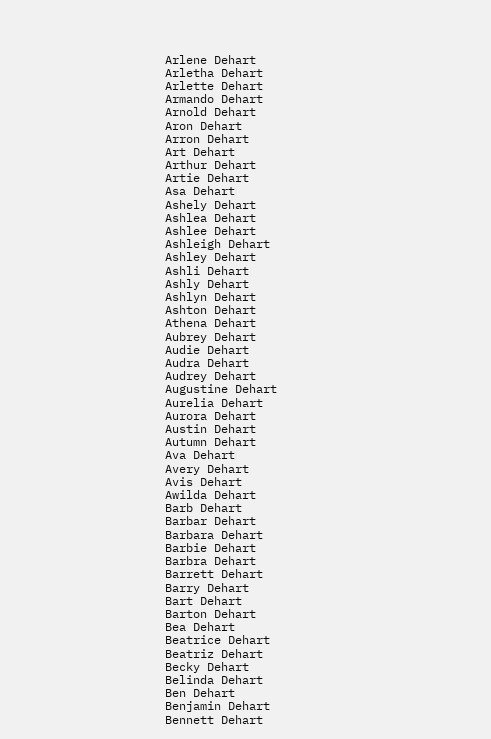Arlene Dehart
Arletha Dehart
Arlette Dehart
Armando Dehart
Arnold Dehart
Aron Dehart
Arron Dehart
Art Dehart
Arthur Dehart
Artie Dehart
Asa Dehart
Ashely Dehart
Ashlea Dehart
Ashlee Dehart
Ashleigh Dehart
Ashley Dehart
Ashli Dehart
Ashly Dehart
Ashlyn Dehart
Ashton Dehart
Athena Dehart
Aubrey Dehart
Audie Dehart
Audra Dehart
Audrey Dehart
Augustine Dehart
Aurelia Dehart
Aurora Dehart
Austin Dehart
Autumn Dehart
Ava Dehart
Avery Dehart
Avis Dehart
Awilda Dehart
Barb Dehart
Barbar Dehart
Barbara Dehart
Barbie Dehart
Barbra Dehart
Barrett Dehart
Barry Dehart
Bart Dehart
Barton Dehart
Bea Dehart
Beatrice Dehart
Beatriz Dehart
Becky Dehart
Belinda Dehart
Ben Dehart
Benjamin Dehart
Bennett Dehart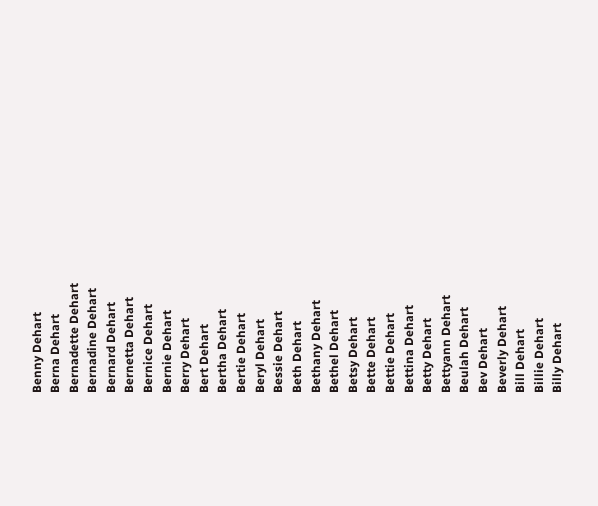Benny Dehart
Berna Dehart
Bernadette Dehart
Bernadine Dehart
Bernard Dehart
Bernetta Dehart
Bernice Dehart
Bernie Dehart
Berry Dehart
Bert Dehart
Bertha Dehart
Bertie Dehart
Beryl Dehart
Bessie Dehart
Beth Dehart
Bethany Dehart
Bethel Dehart
Betsy Dehart
Bette Dehart
Bettie Dehart
Bettina Dehart
Betty Dehart
Bettyann Dehart
Beulah Dehart
Bev Dehart
Beverly Dehart
Bill Dehart
Billie Dehart
Billy Dehart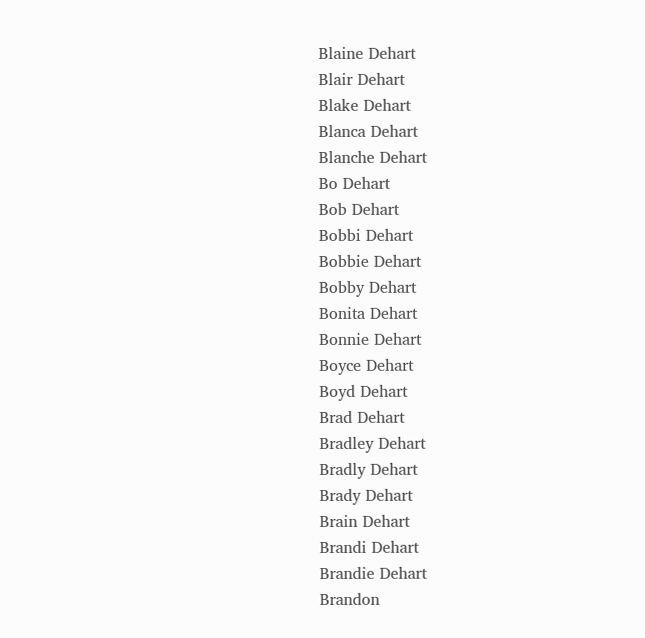Blaine Dehart
Blair Dehart
Blake Dehart
Blanca Dehart
Blanche Dehart
Bo Dehart
Bob Dehart
Bobbi Dehart
Bobbie Dehart
Bobby Dehart
Bonita Dehart
Bonnie Dehart
Boyce Dehart
Boyd Dehart
Brad Dehart
Bradley Dehart
Bradly Dehart
Brady Dehart
Brain Dehart
Brandi Dehart
Brandie Dehart
Brandon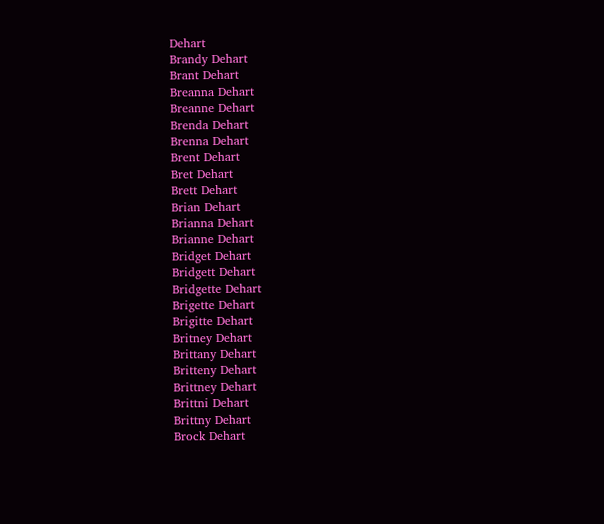Dehart
Brandy Dehart
Brant Dehart
Breanna Dehart
Breanne Dehart
Brenda Dehart
Brenna Dehart
Brent Dehart
Bret Dehart
Brett Dehart
Brian Dehart
Brianna Dehart
Brianne Dehart
Bridget Dehart
Bridgett Dehart
Bridgette Dehart
Brigette Dehart
Brigitte Dehart
Britney Dehart
Brittany Dehart
Britteny Dehart
Brittney Dehart
Brittni Dehart
Brittny Dehart
Brock Dehart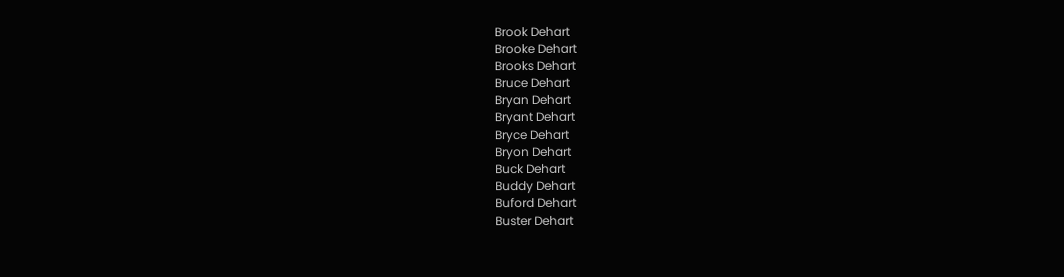Brook Dehart
Brooke Dehart
Brooks Dehart
Bruce Dehart
Bryan Dehart
Bryant Dehart
Bryce Dehart
Bryon Dehart
Buck Dehart
Buddy Dehart
Buford Dehart
Buster Dehart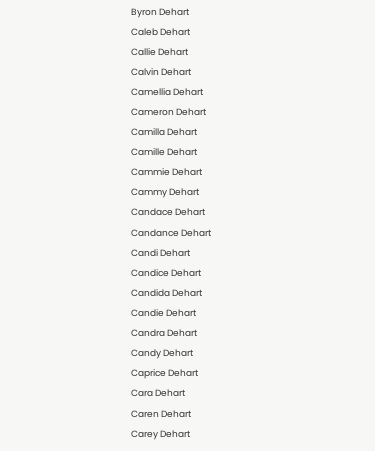Byron Dehart
Caleb Dehart
Callie Dehart
Calvin Dehart
Camellia Dehart
Cameron Dehart
Camilla Dehart
Camille Dehart
Cammie Dehart
Cammy Dehart
Candace Dehart
Candance Dehart
Candi Dehart
Candice Dehart
Candida Dehart
Candie Dehart
Candra Dehart
Candy Dehart
Caprice Dehart
Cara Dehart
Caren Dehart
Carey Dehart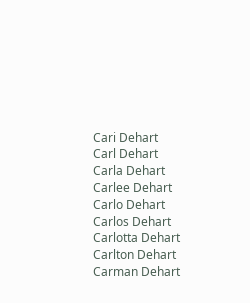Cari Dehart
Carl Dehart
Carla Dehart
Carlee Dehart
Carlo Dehart
Carlos Dehart
Carlotta Dehart
Carlton Dehart
Carman Dehart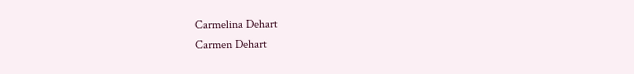Carmelina Dehart
Carmen Dehart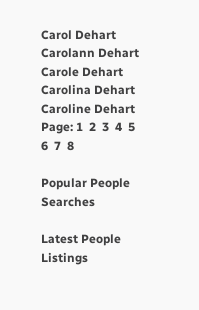Carol Dehart
Carolann Dehart
Carole Dehart
Carolina Dehart
Caroline Dehart
Page: 1  2  3  4  5  6  7  8

Popular People Searches

Latest People Listings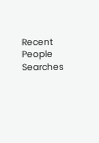Recent People Searches